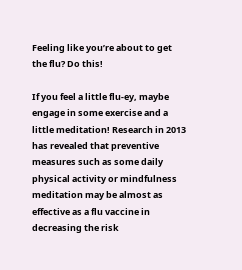Feeling like you’re about to get the flu? Do this!

If you feel a little flu-ey, maybe engage in some exercise and a little meditation! Research in 2013 has revealed that preventive measures such as some daily physical activity or mindfulness meditation may be almost as effective as a flu vaccine in decreasing the risk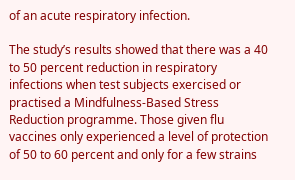of an acute respiratory infection.

The study’s results showed that there was a 40 to 50 percent reduction in respiratory infections when test subjects exercised or practised a Mindfulness-Based Stress Reduction programme. Those given flu vaccines only experienced a level of protection of 50 to 60 percent and only for a few strains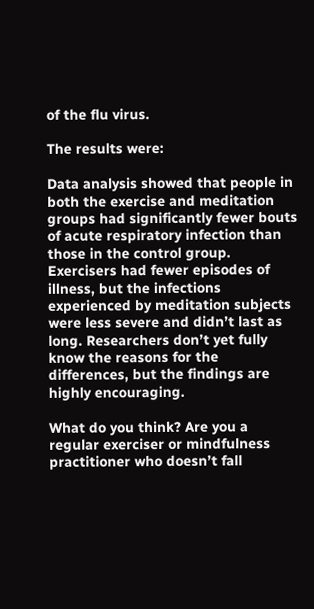of the flu virus.

The results were:

Data analysis showed that people in both the exercise and meditation groups had significantly fewer bouts of acute respiratory infection than those in the control group. Exercisers had fewer episodes of illness, but the infections experienced by meditation subjects were less severe and didn’t last as long. Researchers don’t yet fully know the reasons for the differences, but the findings are highly encouraging.

What do you think? Are you a regular exerciser or mindfulness practitioner who doesn’t fall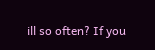ill so often? If you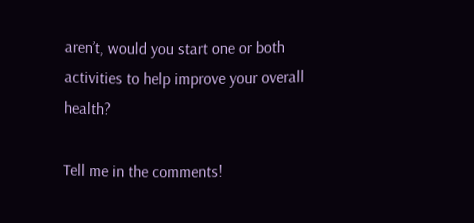aren’t, would you start one or both activities to help improve your overall health?

Tell me in the comments!